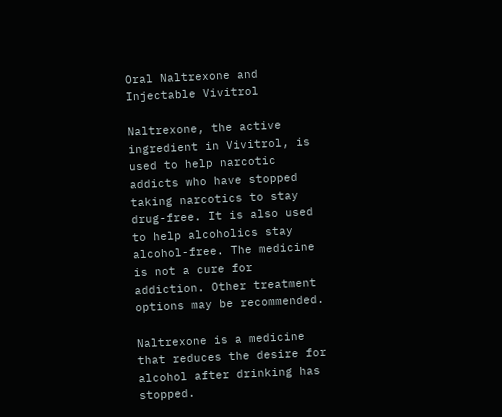Oral Naltrexone and Injectable Vivitrol

Naltrexone, the active ingredient in Vivitrol, is used to help narcotic addicts who have stopped taking narcotics to stay drug-free. It is also used to help alcoholics stay alcohol-free. The medicine is not a cure for addiction. Other treatment options may be recommended.

Naltrexone is a medicine that reduces the desire for alcohol after drinking has stopped.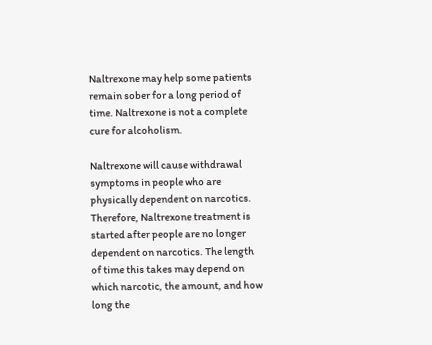Naltrexone may help some patients remain sober for a long period of time. Naltrexone is not a complete cure for alcoholism.

Naltrexone will cause withdrawal symptoms in people who are physically dependent on narcotics. Therefore, Naltrexone treatment is started after people are no longer dependent on narcotics. The length of time this takes may depend on which narcotic, the amount, and how long the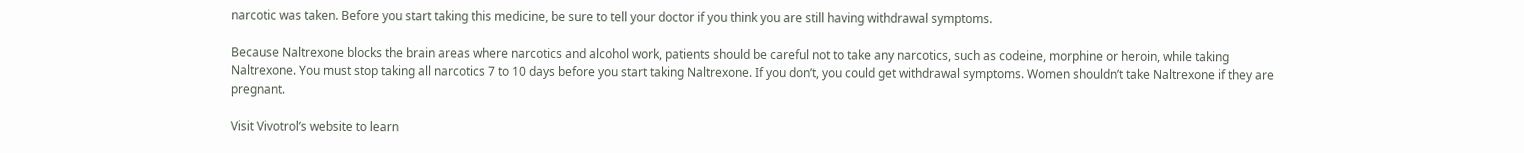narcotic was taken. Before you start taking this medicine, be sure to tell your doctor if you think you are still having withdrawal symptoms.

Because Naltrexone blocks the brain areas where narcotics and alcohol work, patients should be careful not to take any narcotics, such as codeine, morphine or heroin, while taking Naltrexone. You must stop taking all narcotics 7 to 10 days before you start taking Naltrexone. If you don’t, you could get withdrawal symptoms. Women shouldn’t take Naltrexone if they are pregnant.

Visit Vivotrol’s website to learn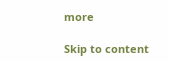more

Skip to content